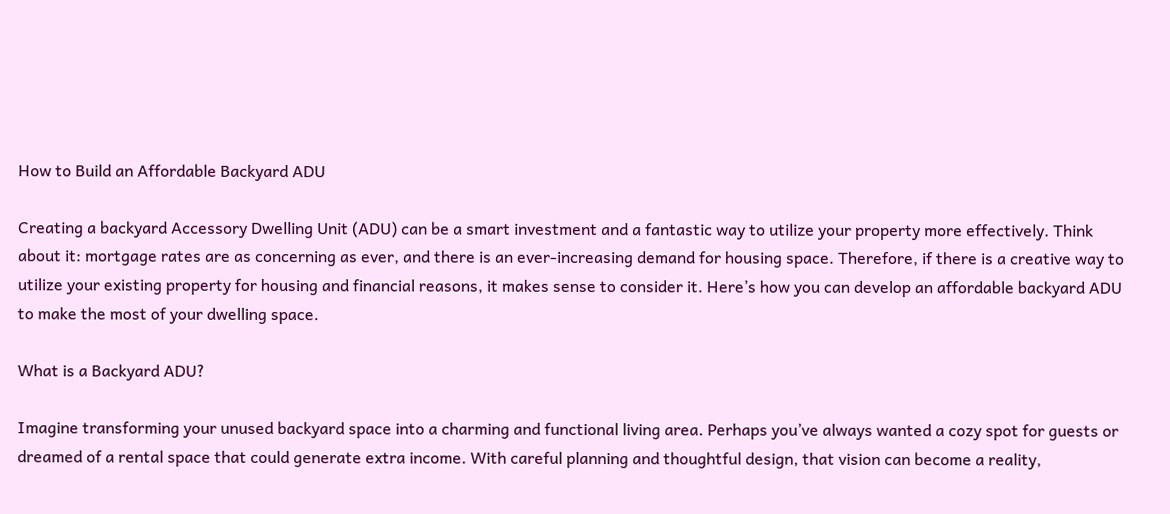How to Build an Affordable Backyard ADU

Creating a backyard Accessory Dwelling Unit (ADU) can be a smart investment and a fantastic way to utilize your property more effectively. Think about it: mortgage rates are as concerning as ever, and there is an ever-increasing demand for housing space. Therefore, if there is a creative way to utilize your existing property for housing and financial reasons, it makes sense to consider it. Here’s how you can develop an affordable backyard ADU to make the most of your dwelling space.

What is a Backyard ADU?

Imagine transforming your unused backyard space into a charming and functional living area. Perhaps you’ve always wanted a cozy spot for guests or dreamed of a rental space that could generate extra income. With careful planning and thoughtful design, that vision can become a reality,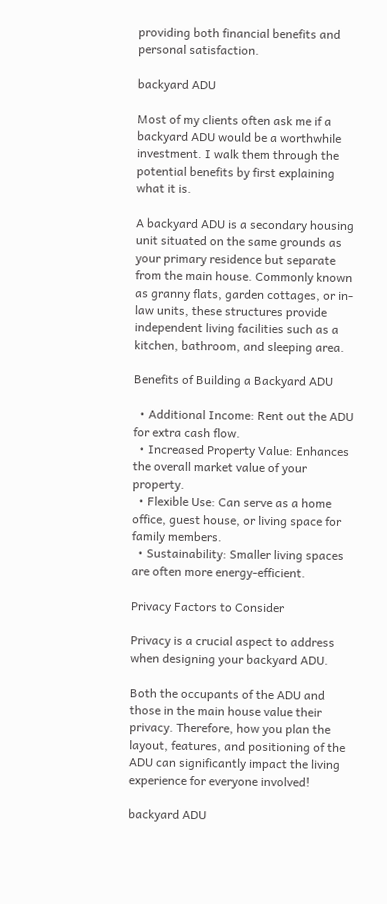providing both financial benefits and personal satisfaction.

backyard ADU

Most of my clients often ask me if a backyard ADU would be a worthwhile investment. I walk them through the potential benefits by first explaining what it is.

A backyard ADU is a secondary housing unit situated on the same grounds as your primary residence but separate from the main house. Commonly known as granny flats, garden cottages, or in-law units, these structures provide independent living facilities such as a kitchen, bathroom, and sleeping area.

Benefits of Building a Backyard ADU

  • Additional Income: Rent out the ADU for extra cash flow.
  • Increased Property Value: Enhances the overall market value of your property.
  • Flexible Use: Can serve as a home office, guest house, or living space for family members.
  • Sustainability: Smaller living spaces are often more energy-efficient.

Privacy Factors to Consider

Privacy is a crucial aspect to address when designing your backyard ADU.

Both the occupants of the ADU and those in the main house value their privacy. Therefore, how you plan the layout, features, and positioning of the ADU can significantly impact the living experience for everyone involved!

backyard ADU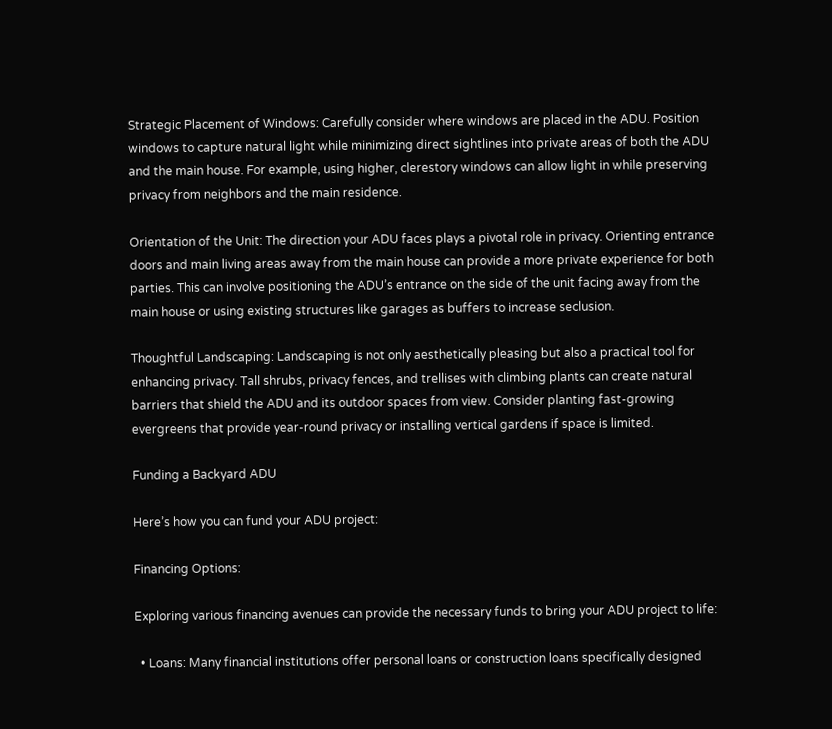Strategic Placement of Windows: Carefully consider where windows are placed in the ADU. Position windows to capture natural light while minimizing direct sightlines into private areas of both the ADU and the main house. For example, using higher, clerestory windows can allow light in while preserving privacy from neighbors and the main residence.

Orientation of the Unit: The direction your ADU faces plays a pivotal role in privacy. Orienting entrance doors and main living areas away from the main house can provide a more private experience for both parties. This can involve positioning the ADU’s entrance on the side of the unit facing away from the main house or using existing structures like garages as buffers to increase seclusion.

Thoughtful Landscaping: Landscaping is not only aesthetically pleasing but also a practical tool for enhancing privacy. Tall shrubs, privacy fences, and trellises with climbing plants can create natural barriers that shield the ADU and its outdoor spaces from view. Consider planting fast-growing evergreens that provide year-round privacy or installing vertical gardens if space is limited.

Funding a Backyard ADU

Here’s how you can fund your ADU project:

Financing Options:

Exploring various financing avenues can provide the necessary funds to bring your ADU project to life:

  • Loans: Many financial institutions offer personal loans or construction loans specifically designed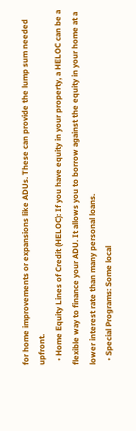for home improvements or expansions like ADUs. These can provide the lump sum needed upfront.
  • Home Equity Lines of Credit (HELOC): If you have equity in your property, a HELOC can be a flexible way to finance your ADU. It allows you to borrow against the equity in your home at a lower interest rate than many personal loans.
  • Special Programs: Some local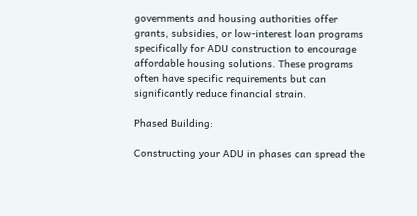governments and housing authorities offer grants, subsidies, or low-interest loan programs specifically for ADU construction to encourage affordable housing solutions. These programs often have specific requirements but can significantly reduce financial strain.

Phased Building:

Constructing your ADU in phases can spread the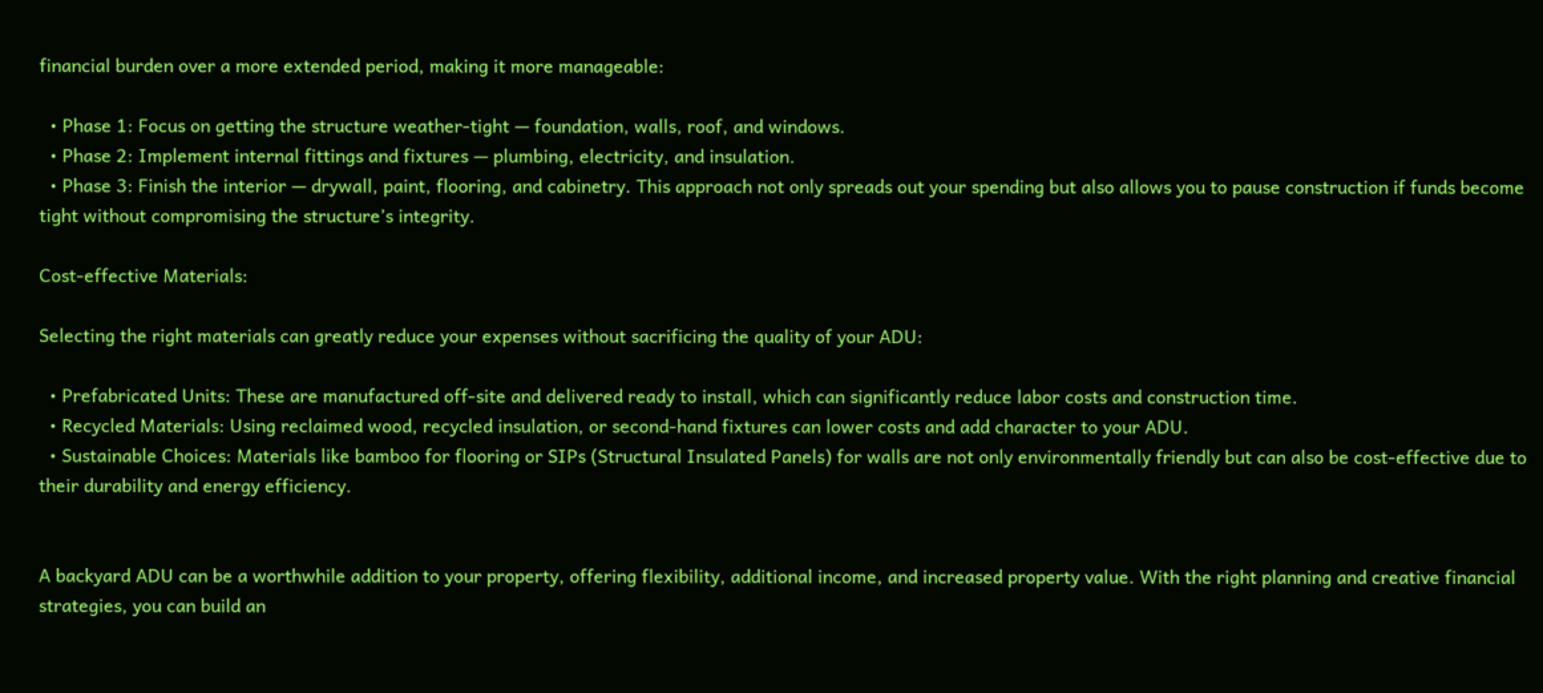financial burden over a more extended period, making it more manageable:

  • Phase 1: Focus on getting the structure weather-tight — foundation, walls, roof, and windows.
  • Phase 2: Implement internal fittings and fixtures — plumbing, electricity, and insulation.
  • Phase 3: Finish the interior — drywall, paint, flooring, and cabinetry. This approach not only spreads out your spending but also allows you to pause construction if funds become tight without compromising the structure’s integrity.

Cost-effective Materials:

Selecting the right materials can greatly reduce your expenses without sacrificing the quality of your ADU:

  • Prefabricated Units: These are manufactured off-site and delivered ready to install, which can significantly reduce labor costs and construction time.
  • Recycled Materials: Using reclaimed wood, recycled insulation, or second-hand fixtures can lower costs and add character to your ADU.
  • Sustainable Choices: Materials like bamboo for flooring or SIPs (Structural Insulated Panels) for walls are not only environmentally friendly but can also be cost-effective due to their durability and energy efficiency.


A backyard ADU can be a worthwhile addition to your property, offering flexibility, additional income, and increased property value. With the right planning and creative financial strategies, you can build an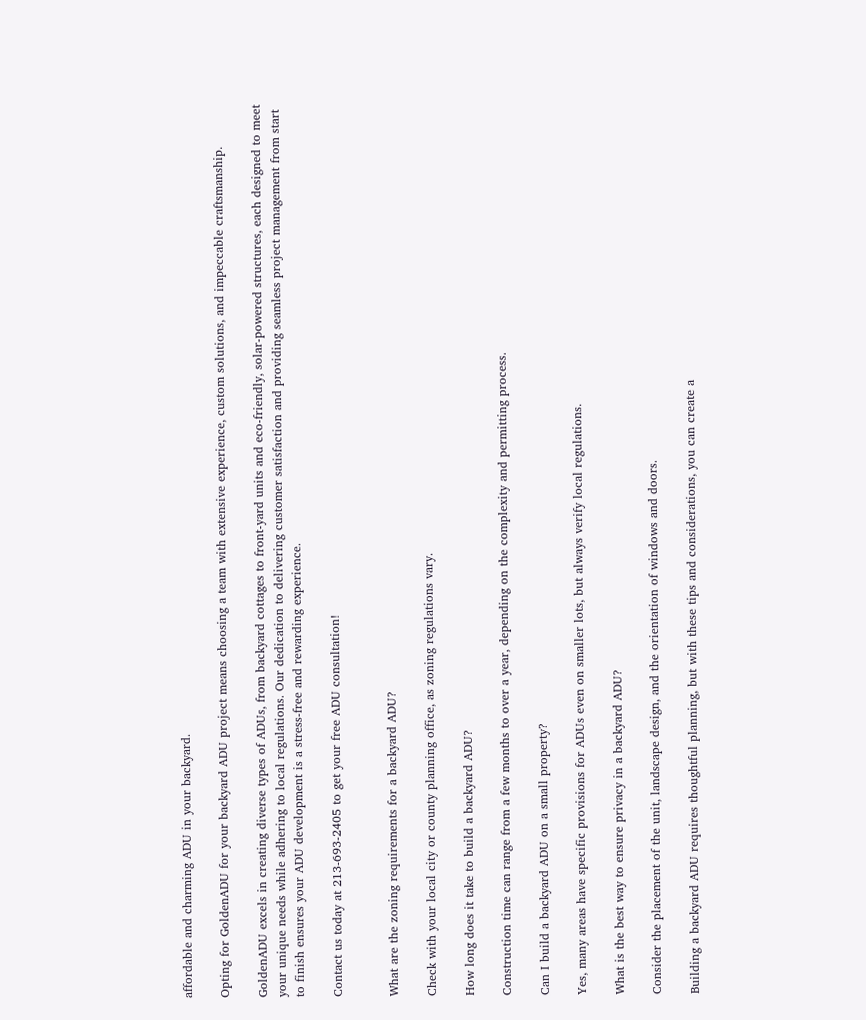affordable and charming ADU in your backyard.

Opting for GoldenADU for your backyard ADU project means choosing a team with extensive experience, custom solutions, and impeccable craftsmanship.

GoldenADU excels in creating diverse types of ADUs, from backyard cottages to front-yard units and eco-friendly, solar-powered structures, each designed to meet your unique needs while adhering to local regulations. Our dedication to delivering customer satisfaction and providing seamless project management from start to finish ensures your ADU development is a stress-free and rewarding experience.

Contact us today at 213-693-2405 to get your free ADU consultation!


What are the zoning requirements for a backyard ADU?

Check with your local city or county planning office, as zoning regulations vary.

How long does it take to build a backyard ADU?

Construction time can range from a few months to over a year, depending on the complexity and permitting process.

Can I build a backyard ADU on a small property?

Yes, many areas have specific provisions for ADUs even on smaller lots, but always verify local regulations.

What is the best way to ensure privacy in a backyard ADU?

Consider the placement of the unit, landscape design, and the orientation of windows and doors.

Building a backyard ADU requires thoughtful planning, but with these tips and considerations, you can create a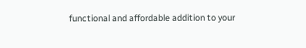functional and affordable addition to your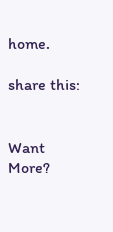home.

share this:


Want More?